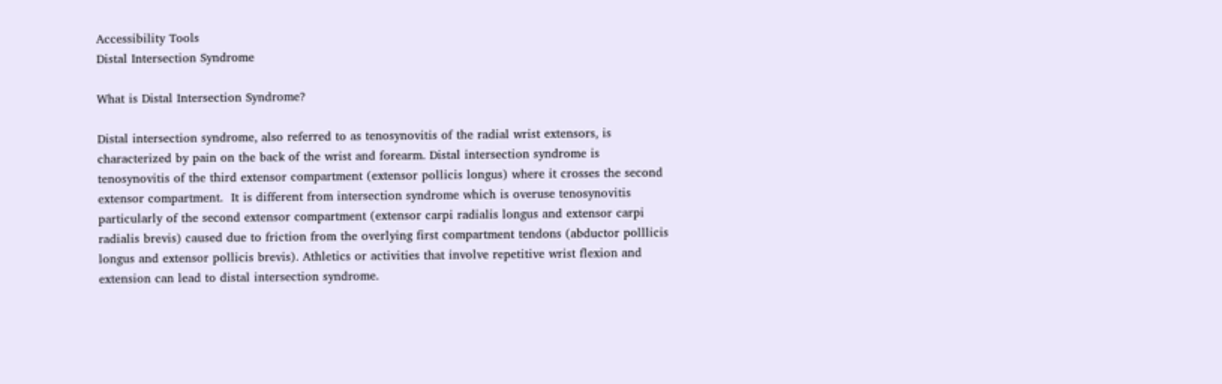Accessibility Tools
Distal Intersection Syndrome

What is Distal Intersection Syndrome?

Distal intersection syndrome, also referred to as tenosynovitis of the radial wrist extensors, is characterized by pain on the back of the wrist and forearm. Distal intersection syndrome is tenosynovitis of the third extensor compartment (extensor pollicis longus) where it crosses the second extensor compartment.  It is different from intersection syndrome which is overuse tenosynovitis particularly of the second extensor compartment (extensor carpi radialis longus and extensor carpi radialis brevis) caused due to friction from the overlying first compartment tendons (abductor polllicis longus and extensor pollicis brevis). Athletics or activities that involve repetitive wrist flexion and extension can lead to distal intersection syndrome.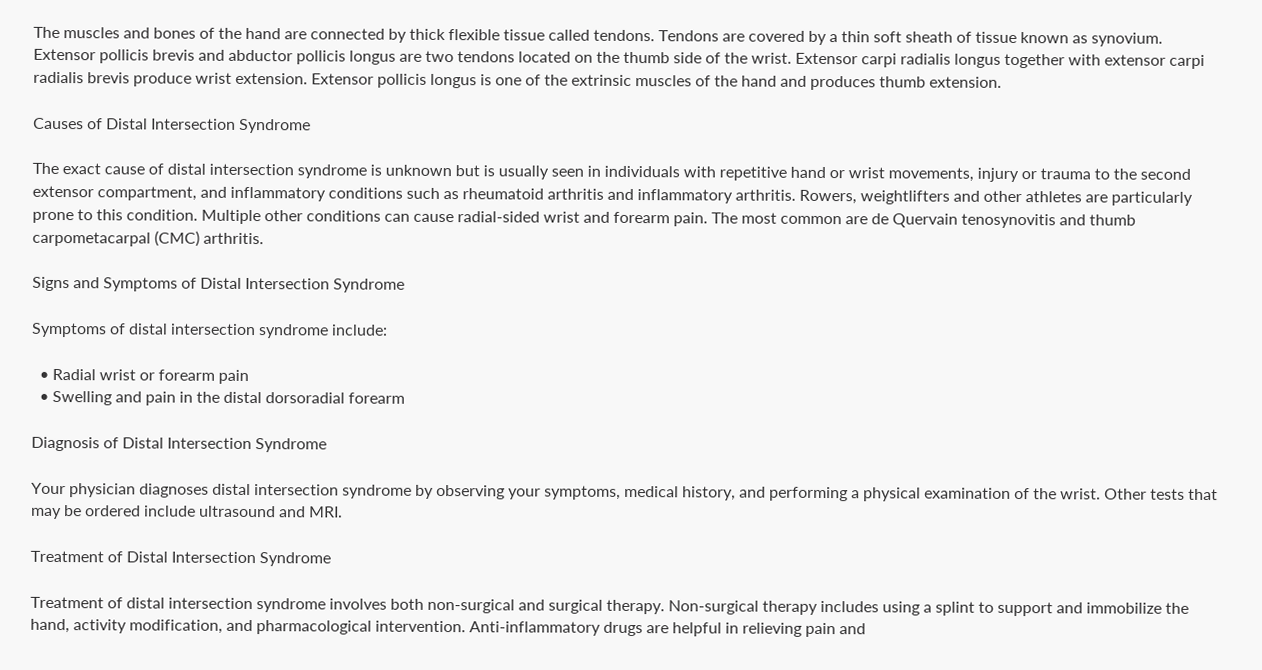The muscles and bones of the hand are connected by thick flexible tissue called tendons. Tendons are covered by a thin soft sheath of tissue known as synovium. Extensor pollicis brevis and abductor pollicis longus are two tendons located on the thumb side of the wrist. Extensor carpi radialis longus together with extensor carpi radialis brevis produce wrist extension. Extensor pollicis longus is one of the extrinsic muscles of the hand and produces thumb extension.

Causes of Distal Intersection Syndrome

The exact cause of distal intersection syndrome is unknown but is usually seen in individuals with repetitive hand or wrist movements, injury or trauma to the second extensor compartment, and inflammatory conditions such as rheumatoid arthritis and inflammatory arthritis. Rowers, weightlifters and other athletes are particularly prone to this condition. Multiple other conditions can cause radial-sided wrist and forearm pain. The most common are de Quervain tenosynovitis and thumb carpometacarpal (CMC) arthritis.

Signs and Symptoms of Distal Intersection Syndrome

Symptoms of distal intersection syndrome include:

  • Radial wrist or forearm pain
  • Swelling and pain in the distal dorsoradial forearm

Diagnosis of Distal Intersection Syndrome

Your physician diagnoses distal intersection syndrome by observing your symptoms, medical history, and performing a physical examination of the wrist. Other tests that may be ordered include ultrasound and MRI.

Treatment of Distal Intersection Syndrome

Treatment of distal intersection syndrome involves both non-surgical and surgical therapy. Non-surgical therapy includes using a splint to support and immobilize the hand, activity modification, and pharmacological intervention. Anti-inflammatory drugs are helpful in relieving pain and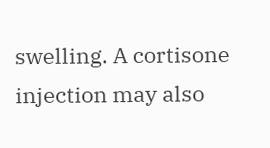swelling. A cortisone injection may also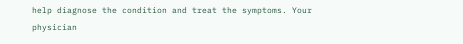help diagnose the condition and treat the symptoms. Your physician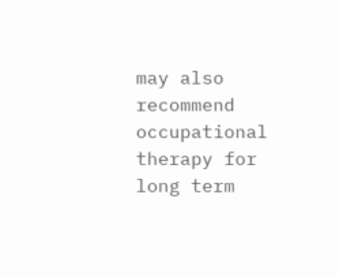may also recommend occupational therapy for long term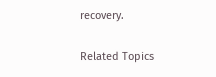recovery.

Related Topics